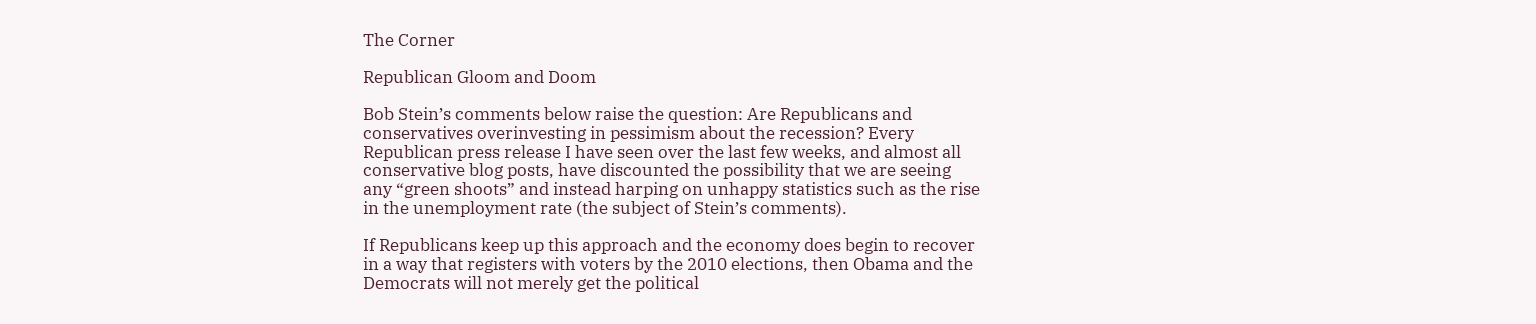The Corner

Republican Gloom and Doom

Bob Stein’s comments below raise the question: Are Republicans and conservatives overinvesting in pessimism about the recession? Every Republican press release I have seen over the last few weeks, and almost all conservative blog posts, have discounted the possibility that we are seeing any “green shoots” and instead harping on unhappy statistics such as the rise in the unemployment rate (the subject of Stein’s comments).

If Republicans keep up this approach and the economy does begin to recover in a way that registers with voters by the 2010 elections, then Obama and the Democrats will not merely get the political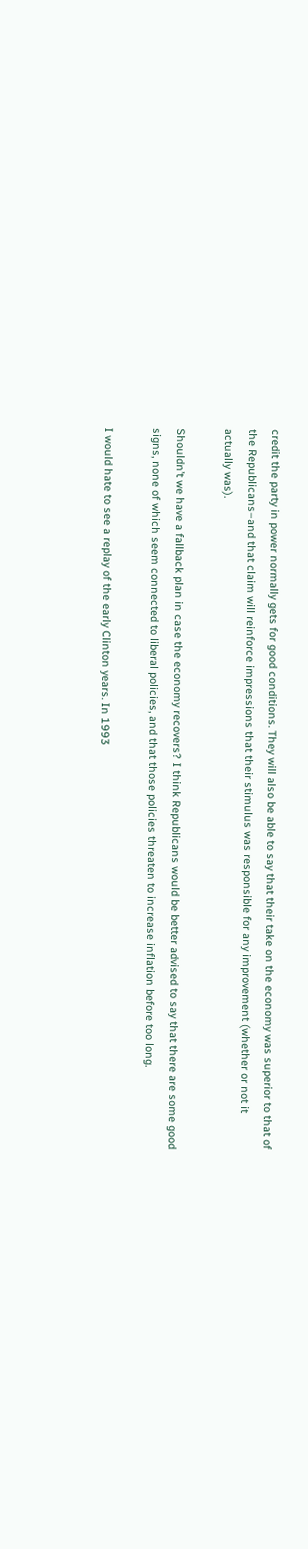credit the party in power normally gets for good conditions. They will also be able to say that their take on the economy was superior to that of the Republicans–and that claim will reinforce impressions that their stimulus was responsible for any improvement (whether or not it actually was).

Shouldn’t we have a fallback plan in case the economy recovers? I think Republicans would be better advised to say that there are some good signs, none of which seem connected to liberal policies, and that those policies threaten to increase inflation before too long.

I would hate to see a replay of the early Clinton years. In 1993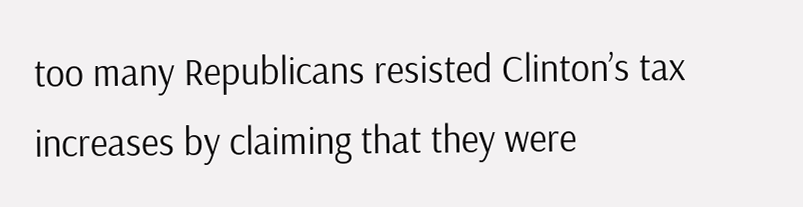too many Republicans resisted Clinton’s tax increases by claiming that they were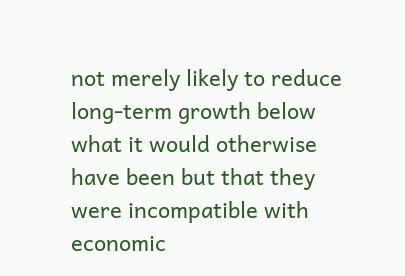not merely likely to reduce long-term growth below what it would otherwise have been but that they were incompatible with economic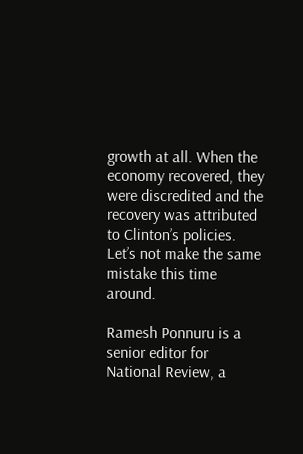growth at all. When the economy recovered, they were discredited and the recovery was attributed to Clinton’s policies. Let’s not make the same mistake this time around.

Ramesh Ponnuru is a senior editor for National Review, a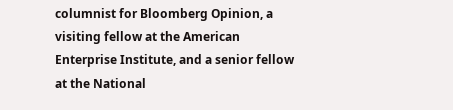columnist for Bloomberg Opinion, a visiting fellow at the American Enterprise Institute, and a senior fellow at the National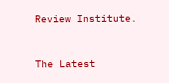Review Institute.


The Latest